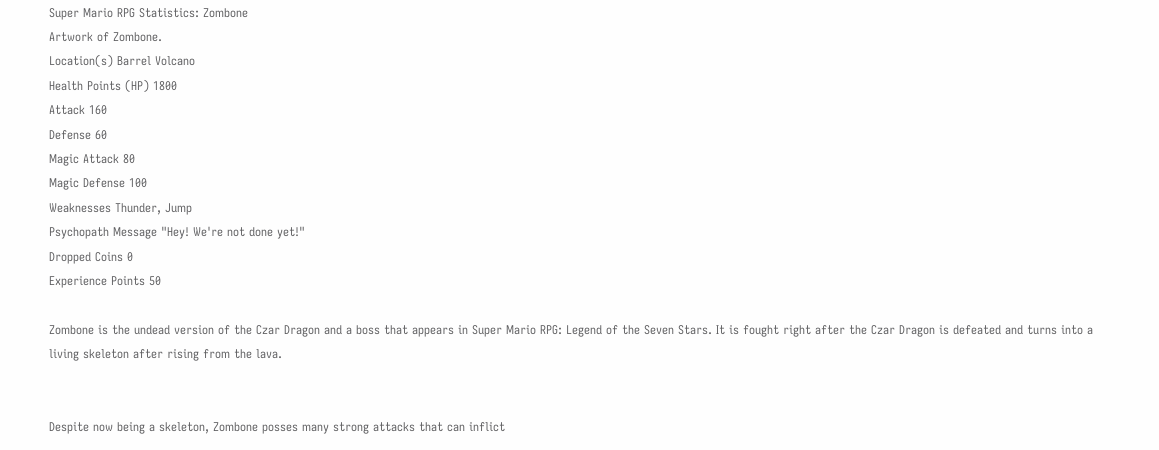Super Mario RPG Statistics: Zombone
Artwork of Zombone.
Location(s) Barrel Volcano
Health Points (HP) 1800
Attack 160
Defense 60
Magic Attack 80
Magic Defense 100
Weaknesses Thunder, Jump
Psychopath Message "Hey! We're not done yet!"
Dropped Coins 0
Experience Points 50

Zombone is the undead version of the Czar Dragon and a boss that appears in Super Mario RPG: Legend of the Seven Stars. It is fought right after the Czar Dragon is defeated and turns into a living skeleton after rising from the lava.


Despite now being a skeleton, Zombone posses many strong attacks that can inflict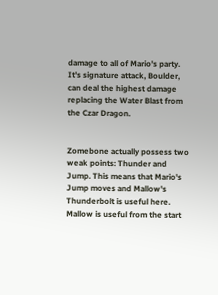damage to all of Mario's party. It's signature attack, Boulder, can deal the highest damage replacing the Water Blast from the Czar Dragon.


Zomebone actually possess two weak points: Thunder and Jump. This means that Mario's Jump moves and Mallow's Thunderbolt is useful here. Mallow is useful from the start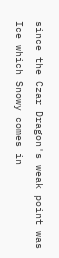since the Czar Dragon's weak point was Ice which Snowy comes in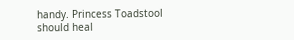handy. Princess Toadstool should heal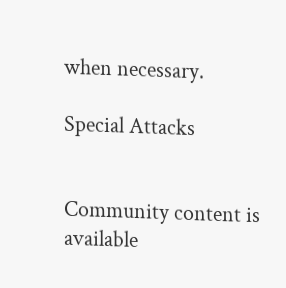when necessary.

Special Attacks


Community content is available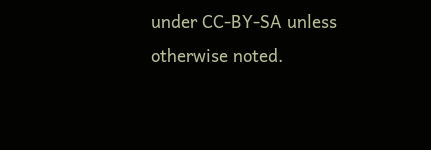under CC-BY-SA unless otherwise noted.